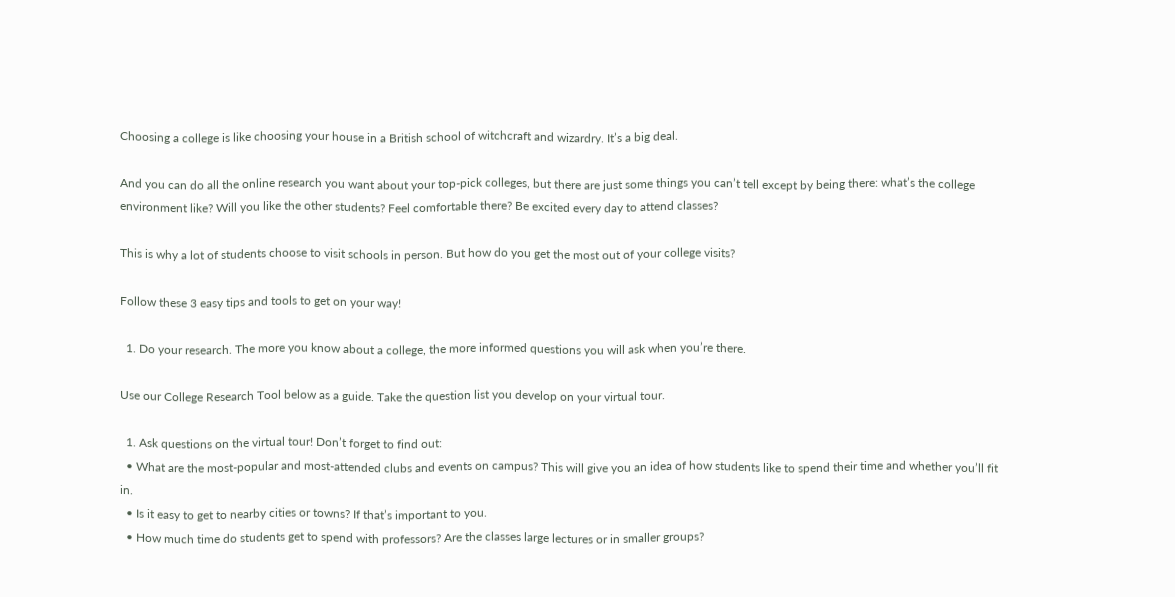Choosing a college is like choosing your house in a British school of witchcraft and wizardry. It’s a big deal.

And you can do all the online research you want about your top-pick colleges, but there are just some things you can’t tell except by being there: what’s the college environment like? Will you like the other students? Feel comfortable there? Be excited every day to attend classes?

This is why a lot of students choose to visit schools in person. But how do you get the most out of your college visits?

Follow these 3 easy tips and tools to get on your way!

  1. Do your research. The more you know about a college, the more informed questions you will ask when you’re there.

Use our College Research Tool below as a guide. Take the question list you develop on your virtual tour.

  1. Ask questions on the virtual tour! Don’t forget to find out:
  • What are the most-popular and most-attended clubs and events on campus? This will give you an idea of how students like to spend their time and whether you’ll fit in.
  • Is it easy to get to nearby cities or towns? If that’s important to you.
  • How much time do students get to spend with professors? Are the classes large lectures or in smaller groups?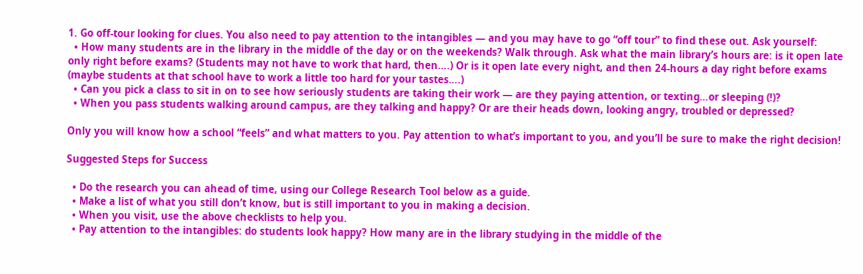1. Go off-tour looking for clues. You also need to pay attention to the intangibles — and you may have to go “off tour” to find these out. Ask yourself:
  • How many students are in the library in the middle of the day or on the weekends? Walk through. Ask what the main library’s hours are: is it open late only right before exams? (Students may not have to work that hard, then….) Or is it open late every night, and then 24-hours a day right before exams (maybe students at that school have to work a little too hard for your tastes….)
  • Can you pick a class to sit in on to see how seriously students are taking their work — are they paying attention, or texting…or sleeping (!)?
  • When you pass students walking around campus, are they talking and happy? Or are their heads down, looking angry, troubled or depressed?

Only you will know how a school “feels” and what matters to you. Pay attention to what’s important to you, and you’ll be sure to make the right decision!

Suggested Steps for Success

  • Do the research you can ahead of time, using our College Research Tool below as a guide.
  • Make a list of what you still don’t know, but is still important to you in making a decision.
  • When you visit, use the above checklists to help you.
  • Pay attention to the intangibles: do students look happy? How many are in the library studying in the middle of the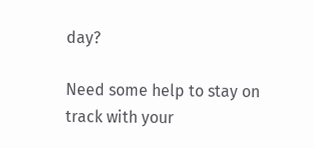day?

Need some help to stay on track with your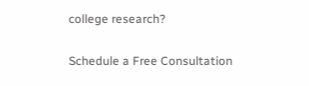college research?

Schedule a Free Consultation